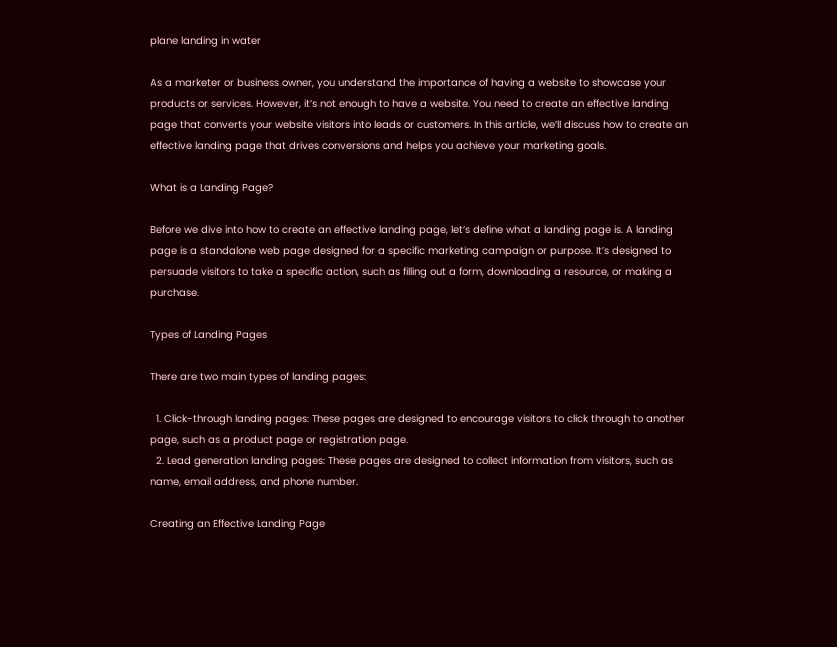plane landing in water

As a marketer or business owner, you understand the importance of having a website to showcase your products or services. However, it’s not enough to have a website. You need to create an effective landing page that converts your website visitors into leads or customers. In this article, we’ll discuss how to create an effective landing page that drives conversions and helps you achieve your marketing goals.

What is a Landing Page?

Before we dive into how to create an effective landing page, let’s define what a landing page is. A landing page is a standalone web page designed for a specific marketing campaign or purpose. It’s designed to persuade visitors to take a specific action, such as filling out a form, downloading a resource, or making a purchase.

Types of Landing Pages

There are two main types of landing pages:

  1. Click-through landing pages: These pages are designed to encourage visitors to click through to another page, such as a product page or registration page.
  2. Lead generation landing pages: These pages are designed to collect information from visitors, such as name, email address, and phone number.

Creating an Effective Landing Page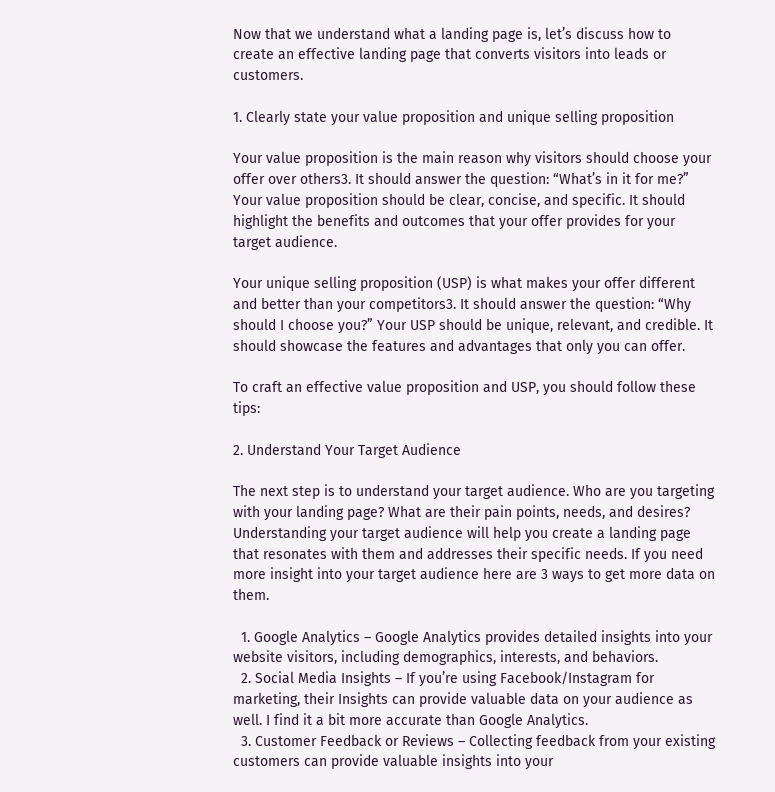Now that we understand what a landing page is, let’s discuss how to create an effective landing page that converts visitors into leads or customers.

1. Clearly state your value proposition and unique selling proposition

Your value proposition is the main reason why visitors should choose your offer over others3. It should answer the question: “What’s in it for me?” Your value proposition should be clear, concise, and specific. It should highlight the benefits and outcomes that your offer provides for your target audience.

Your unique selling proposition (USP) is what makes your offer different and better than your competitors3. It should answer the question: “Why should I choose you?” Your USP should be unique, relevant, and credible. It should showcase the features and advantages that only you can offer.

To craft an effective value proposition and USP, you should follow these tips:

2. Understand Your Target Audience

The next step is to understand your target audience. Who are you targeting with your landing page? What are their pain points, needs, and desires? Understanding your target audience will help you create a landing page that resonates with them and addresses their specific needs. If you need more insight into your target audience here are 3 ways to get more data on them.

  1. Google Analytics – Google Analytics provides detailed insights into your website visitors, including demographics, interests, and behaviors.
  2. Social Media Insights – If you’re using Facebook/Instagram for marketing, their Insights can provide valuable data on your audience as well. I find it a bit more accurate than Google Analytics.
  3. Customer Feedback or Reviews – Collecting feedback from your existing customers can provide valuable insights into your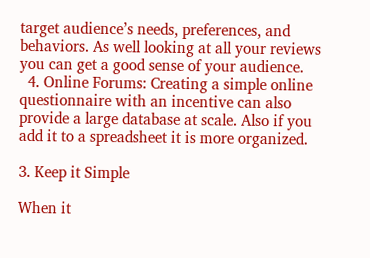target audience’s needs, preferences, and behaviors. As well looking at all your reviews you can get a good sense of your audience.
  4. Online Forums: Creating a simple online questionnaire with an incentive can also provide a large database at scale. Also if you add it to a spreadsheet it is more organized.

3. Keep it Simple

When it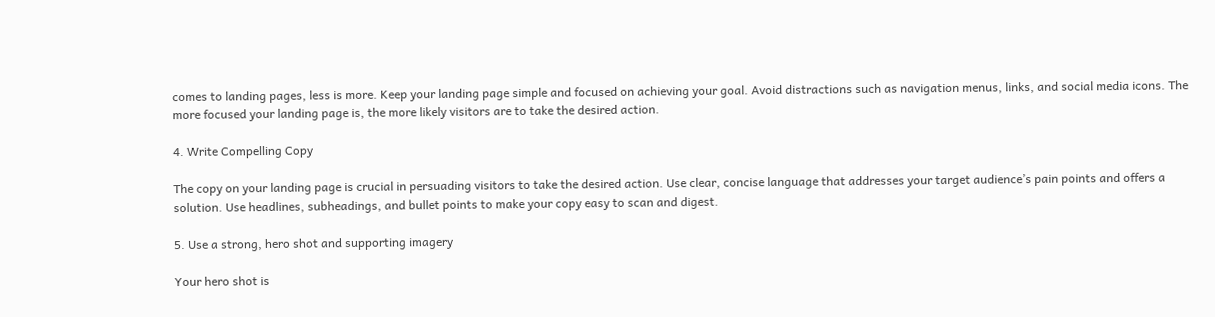comes to landing pages, less is more. Keep your landing page simple and focused on achieving your goal. Avoid distractions such as navigation menus, links, and social media icons. The more focused your landing page is, the more likely visitors are to take the desired action.

4. Write Compelling Copy

The copy on your landing page is crucial in persuading visitors to take the desired action. Use clear, concise language that addresses your target audience’s pain points and offers a solution. Use headlines, subheadings, and bullet points to make your copy easy to scan and digest.

5. Use a strong, hero shot and supporting imagery

Your hero shot is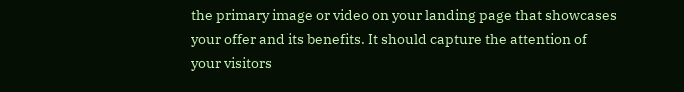the primary image or video on your landing page that showcases your offer and its benefits. It should capture the attention of your visitors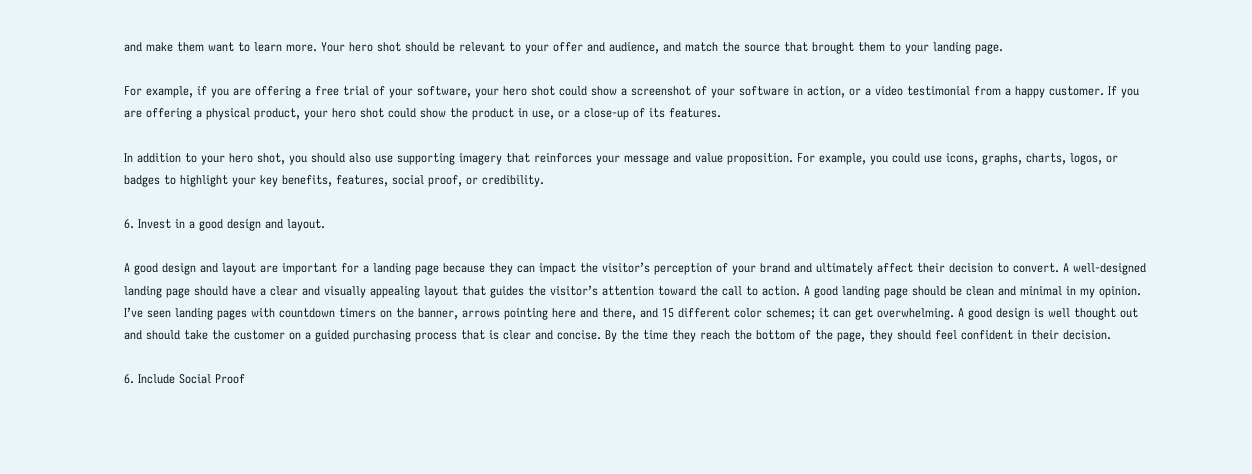and make them want to learn more. Your hero shot should be relevant to your offer and audience, and match the source that brought them to your landing page.

For example, if you are offering a free trial of your software, your hero shot could show a screenshot of your software in action, or a video testimonial from a happy customer. If you are offering a physical product, your hero shot could show the product in use, or a close-up of its features.

In addition to your hero shot, you should also use supporting imagery that reinforces your message and value proposition. For example, you could use icons, graphs, charts, logos, or badges to highlight your key benefits, features, social proof, or credibility.

6. Invest in a good design and layout.

A good design and layout are important for a landing page because they can impact the visitor’s perception of your brand and ultimately affect their decision to convert. A well-designed landing page should have a clear and visually appealing layout that guides the visitor’s attention toward the call to action. A good landing page should be clean and minimal in my opinion. I’ve seen landing pages with countdown timers on the banner, arrows pointing here and there, and 15 different color schemes; it can get overwhelming. A good design is well thought out and should take the customer on a guided purchasing process that is clear and concise. By the time they reach the bottom of the page, they should feel confident in their decision.

6. Include Social Proof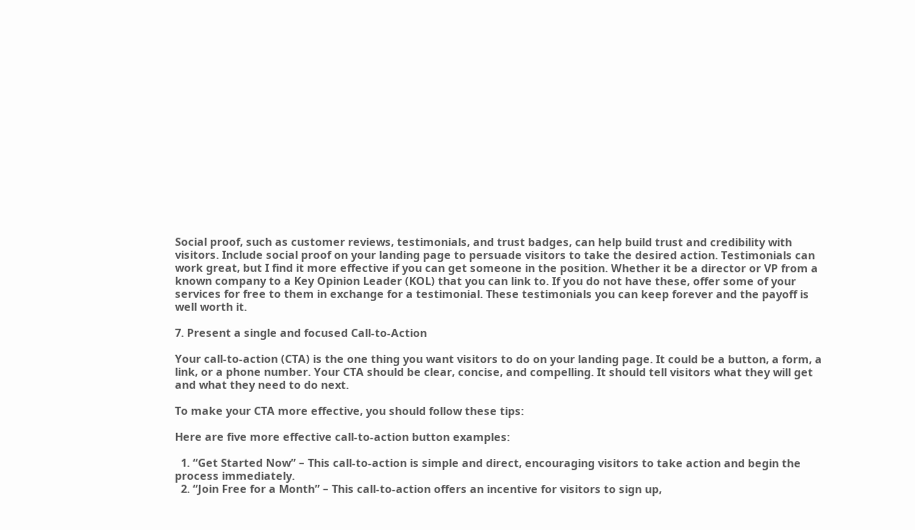Social proof, such as customer reviews, testimonials, and trust badges, can help build trust and credibility with visitors. Include social proof on your landing page to persuade visitors to take the desired action. Testimonials can work great, but I find it more effective if you can get someone in the position. Whether it be a director or VP from a known company to a Key Opinion Leader (KOL) that you can link to. If you do not have these, offer some of your services for free to them in exchange for a testimonial. These testimonials you can keep forever and the payoff is well worth it.

7. Present a single and focused Call-to-Action

Your call-to-action (CTA) is the one thing you want visitors to do on your landing page. It could be a button, a form, a link, or a phone number. Your CTA should be clear, concise, and compelling. It should tell visitors what they will get and what they need to do next.

To make your CTA more effective, you should follow these tips:

Here are five more effective call-to-action button examples:

  1. “Get Started Now” – This call-to-action is simple and direct, encouraging visitors to take action and begin the process immediately.
  2. “Join Free for a Month” – This call-to-action offers an incentive for visitors to sign up,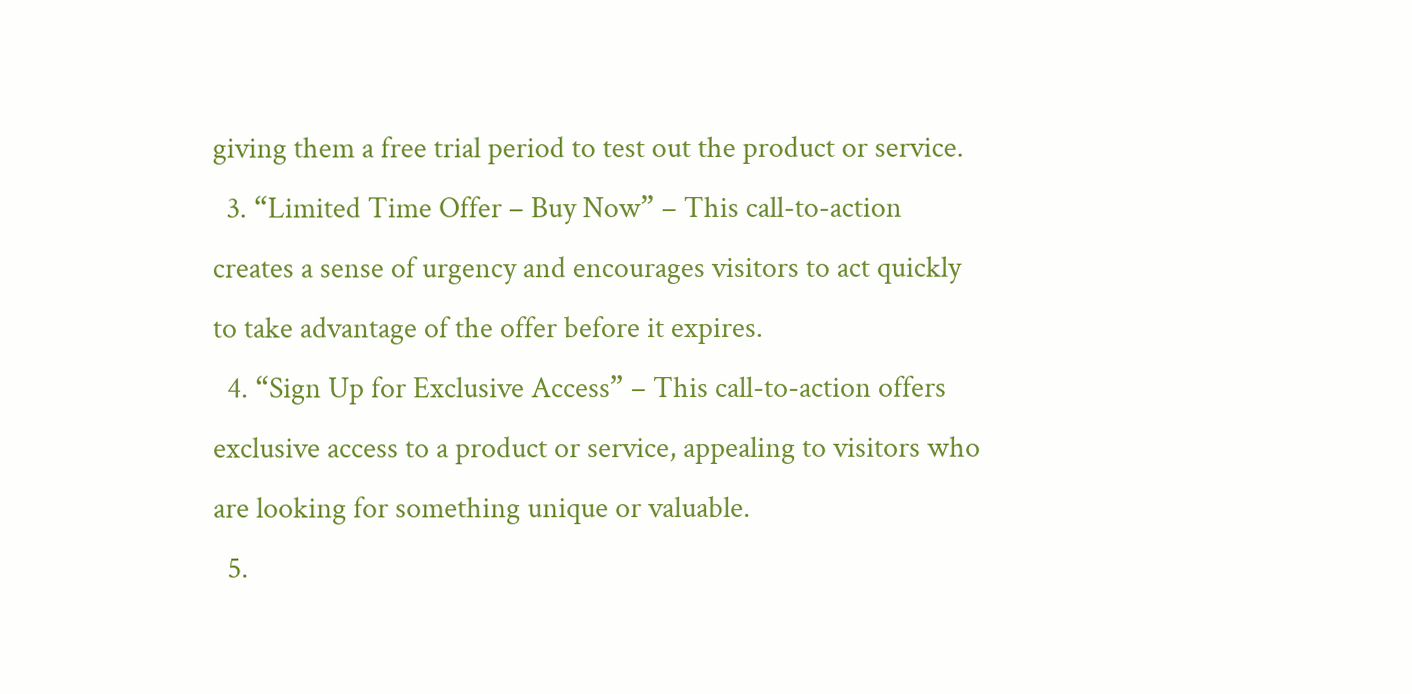giving them a free trial period to test out the product or service.
  3. “Limited Time Offer – Buy Now” – This call-to-action creates a sense of urgency and encourages visitors to act quickly to take advantage of the offer before it expires.
  4. “Sign Up for Exclusive Access” – This call-to-action offers exclusive access to a product or service, appealing to visitors who are looking for something unique or valuable.
  5.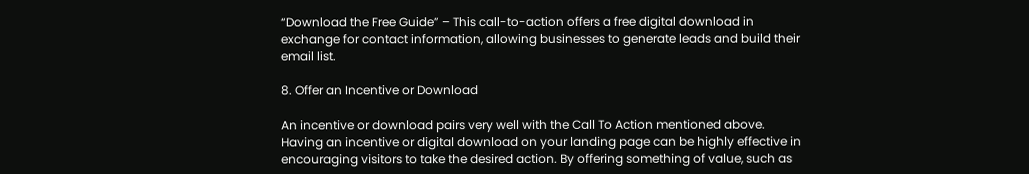“Download the Free Guide” – This call-to-action offers a free digital download in exchange for contact information, allowing businesses to generate leads and build their email list.

8. Offer an Incentive or Download

An incentive or download pairs very well with the Call To Action mentioned above. Having an incentive or digital download on your landing page can be highly effective in encouraging visitors to take the desired action. By offering something of value, such as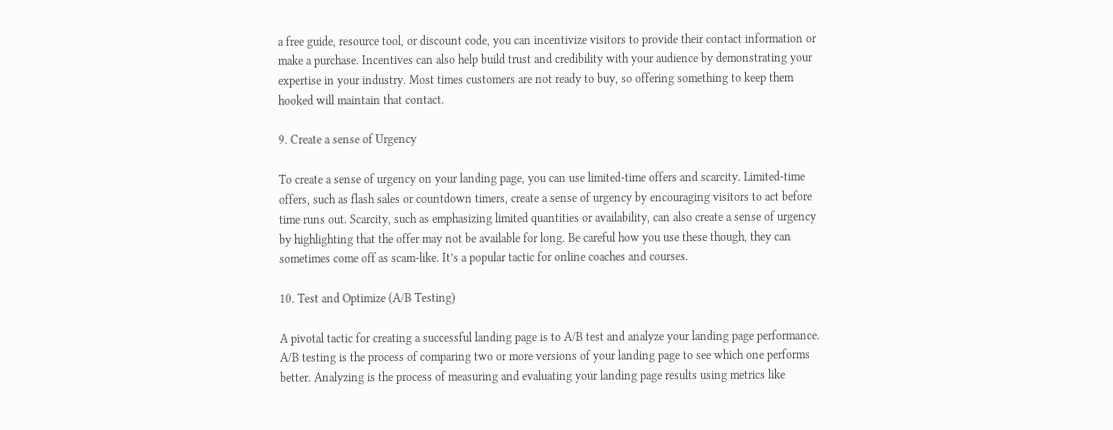a free guide, resource tool, or discount code, you can incentivize visitors to provide their contact information or make a purchase. Incentives can also help build trust and credibility with your audience by demonstrating your expertise in your industry. Most times customers are not ready to buy, so offering something to keep them hooked will maintain that contact.

9. Create a sense of Urgency

To create a sense of urgency on your landing page, you can use limited-time offers and scarcity. Limited-time offers, such as flash sales or countdown timers, create a sense of urgency by encouraging visitors to act before time runs out. Scarcity, such as emphasizing limited quantities or availability, can also create a sense of urgency by highlighting that the offer may not be available for long. Be careful how you use these though, they can sometimes come off as scam-like. It’s a popular tactic for online coaches and courses.

10. Test and Optimize (A/B Testing)

A pivotal tactic for creating a successful landing page is to A/B test and analyze your landing page performance. A/B testing is the process of comparing two or more versions of your landing page to see which one performs better. Analyzing is the process of measuring and evaluating your landing page results using metrics like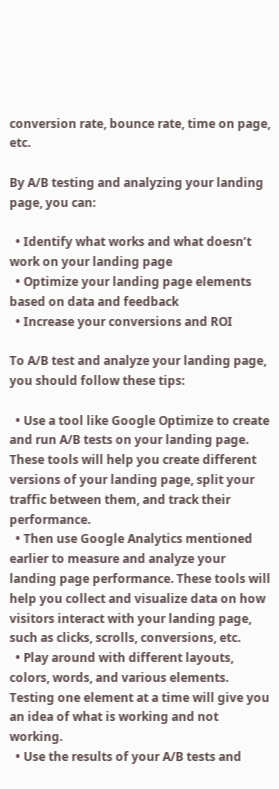conversion rate, bounce rate, time on page, etc.

By A/B testing and analyzing your landing page, you can:

  • Identify what works and what doesn’t work on your landing page
  • Optimize your landing page elements based on data and feedback
  • Increase your conversions and ROI

To A/B test and analyze your landing page, you should follow these tips:

  • Use a tool like Google Optimize to create and run A/B tests on your landing page. These tools will help you create different versions of your landing page, split your traffic between them, and track their performance.
  • Then use Google Analytics mentioned earlier to measure and analyze your landing page performance. These tools will help you collect and visualize data on how visitors interact with your landing page, such as clicks, scrolls, conversions, etc.
  • Play around with different layouts, colors, words, and various elements. Testing one element at a time will give you an idea of what is working and not working.
  • Use the results of your A/B tests and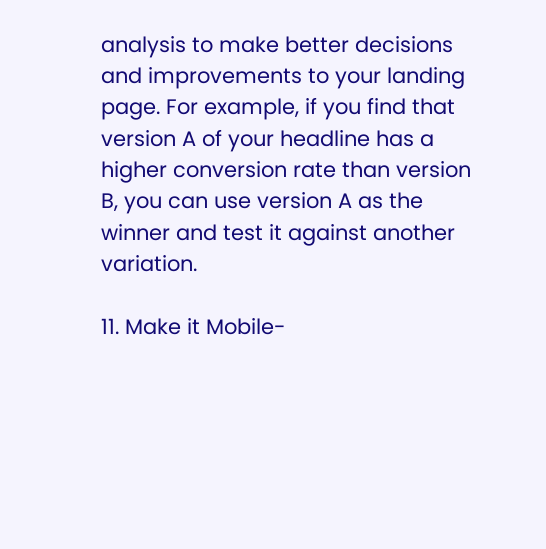analysis to make better decisions and improvements to your landing page. For example, if you find that version A of your headline has a higher conversion rate than version B, you can use version A as the winner and test it against another variation.

11. Make it Mobile-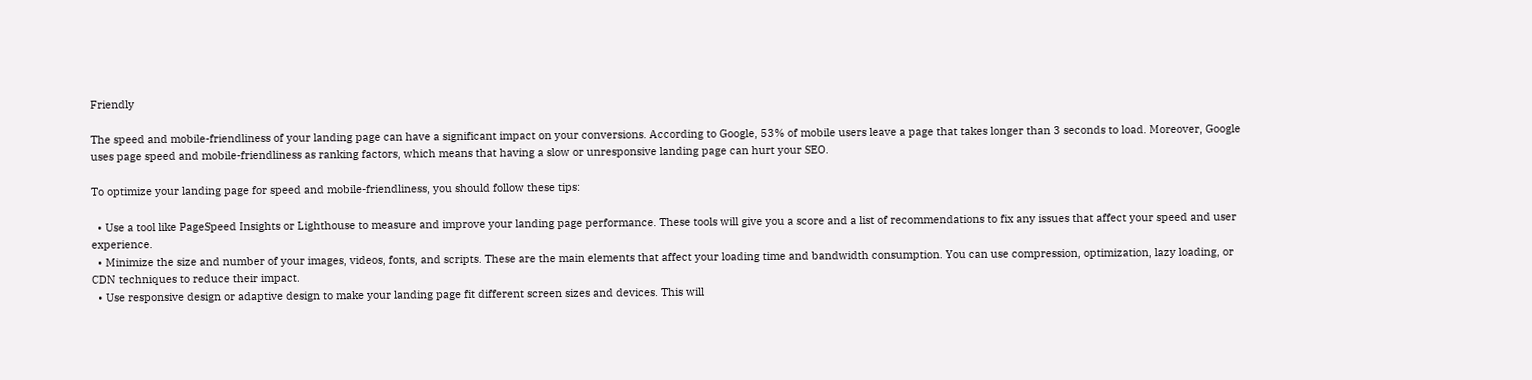Friendly

The speed and mobile-friendliness of your landing page can have a significant impact on your conversions. According to Google, 53% of mobile users leave a page that takes longer than 3 seconds to load. Moreover, Google uses page speed and mobile-friendliness as ranking factors, which means that having a slow or unresponsive landing page can hurt your SEO.

To optimize your landing page for speed and mobile-friendliness, you should follow these tips:

  • Use a tool like PageSpeed Insights or Lighthouse to measure and improve your landing page performance. These tools will give you a score and a list of recommendations to fix any issues that affect your speed and user experience.
  • Minimize the size and number of your images, videos, fonts, and scripts. These are the main elements that affect your loading time and bandwidth consumption. You can use compression, optimization, lazy loading, or CDN techniques to reduce their impact.
  • Use responsive design or adaptive design to make your landing page fit different screen sizes and devices. This will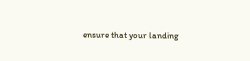ensure that your landing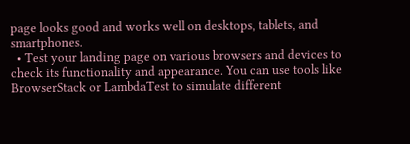page looks good and works well on desktops, tablets, and smartphones.
  • Test your landing page on various browsers and devices to check its functionality and appearance. You can use tools like BrowserStack or LambdaTest to simulate different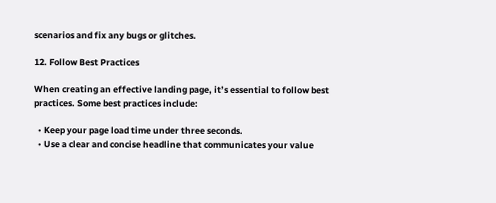scenarios and fix any bugs or glitches.

12. Follow Best Practices

When creating an effective landing page, it’s essential to follow best practices. Some best practices include:

  • Keep your page load time under three seconds.
  • Use a clear and concise headline that communicates your value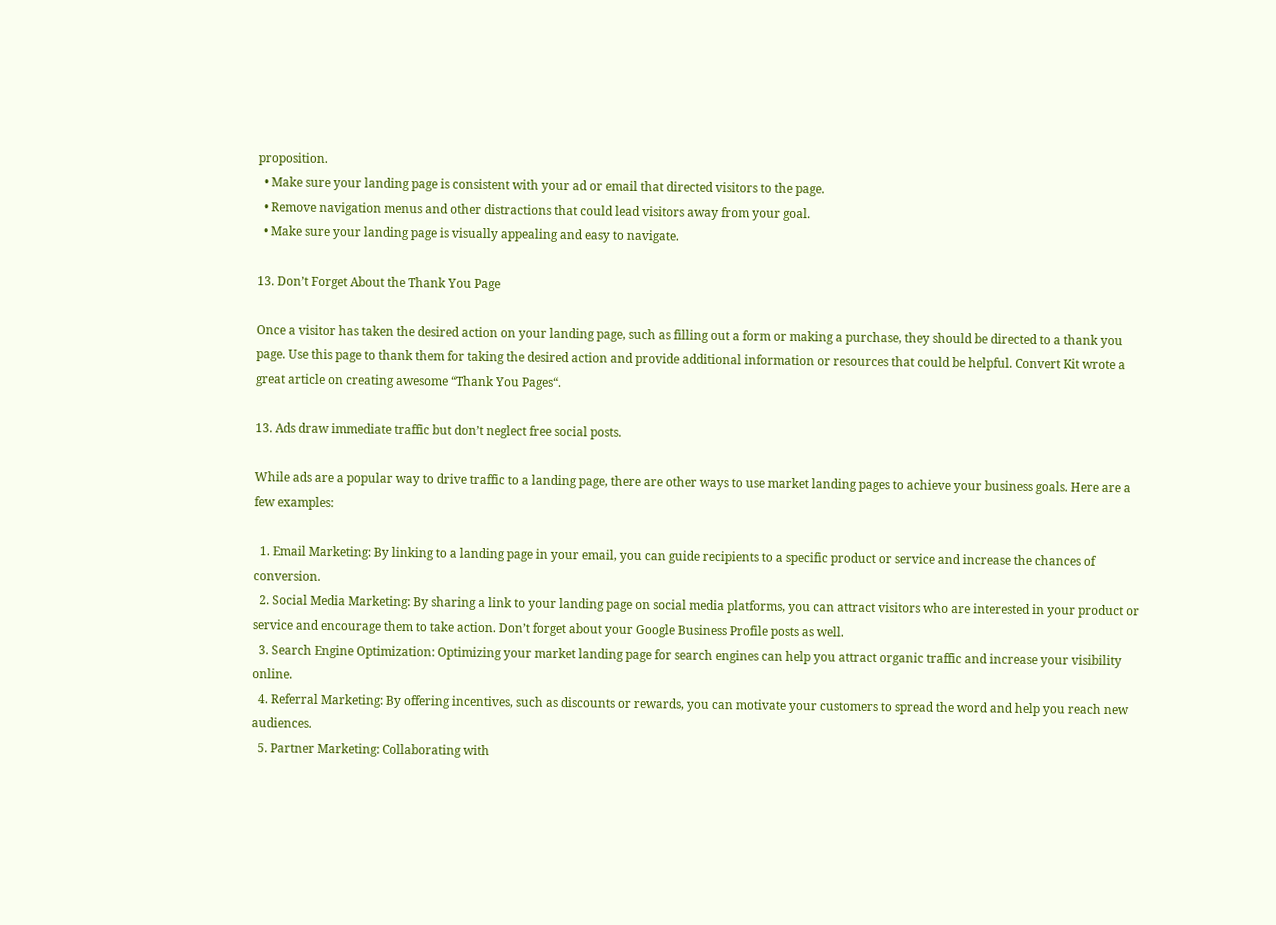proposition.
  • Make sure your landing page is consistent with your ad or email that directed visitors to the page.
  • Remove navigation menus and other distractions that could lead visitors away from your goal.
  • Make sure your landing page is visually appealing and easy to navigate.

13. Don’t Forget About the Thank You Page

Once a visitor has taken the desired action on your landing page, such as filling out a form or making a purchase, they should be directed to a thank you page. Use this page to thank them for taking the desired action and provide additional information or resources that could be helpful. Convert Kit wrote a great article on creating awesome “Thank You Pages“.

13. Ads draw immediate traffic but don’t neglect free social posts.

While ads are a popular way to drive traffic to a landing page, there are other ways to use market landing pages to achieve your business goals. Here are a few examples:

  1. Email Marketing: By linking to a landing page in your email, you can guide recipients to a specific product or service and increase the chances of conversion.
  2. Social Media Marketing: By sharing a link to your landing page on social media platforms, you can attract visitors who are interested in your product or service and encourage them to take action. Don’t forget about your Google Business Profile posts as well.
  3. Search Engine Optimization: Optimizing your market landing page for search engines can help you attract organic traffic and increase your visibility online.
  4. Referral Marketing: By offering incentives, such as discounts or rewards, you can motivate your customers to spread the word and help you reach new audiences.
  5. Partner Marketing: Collaborating with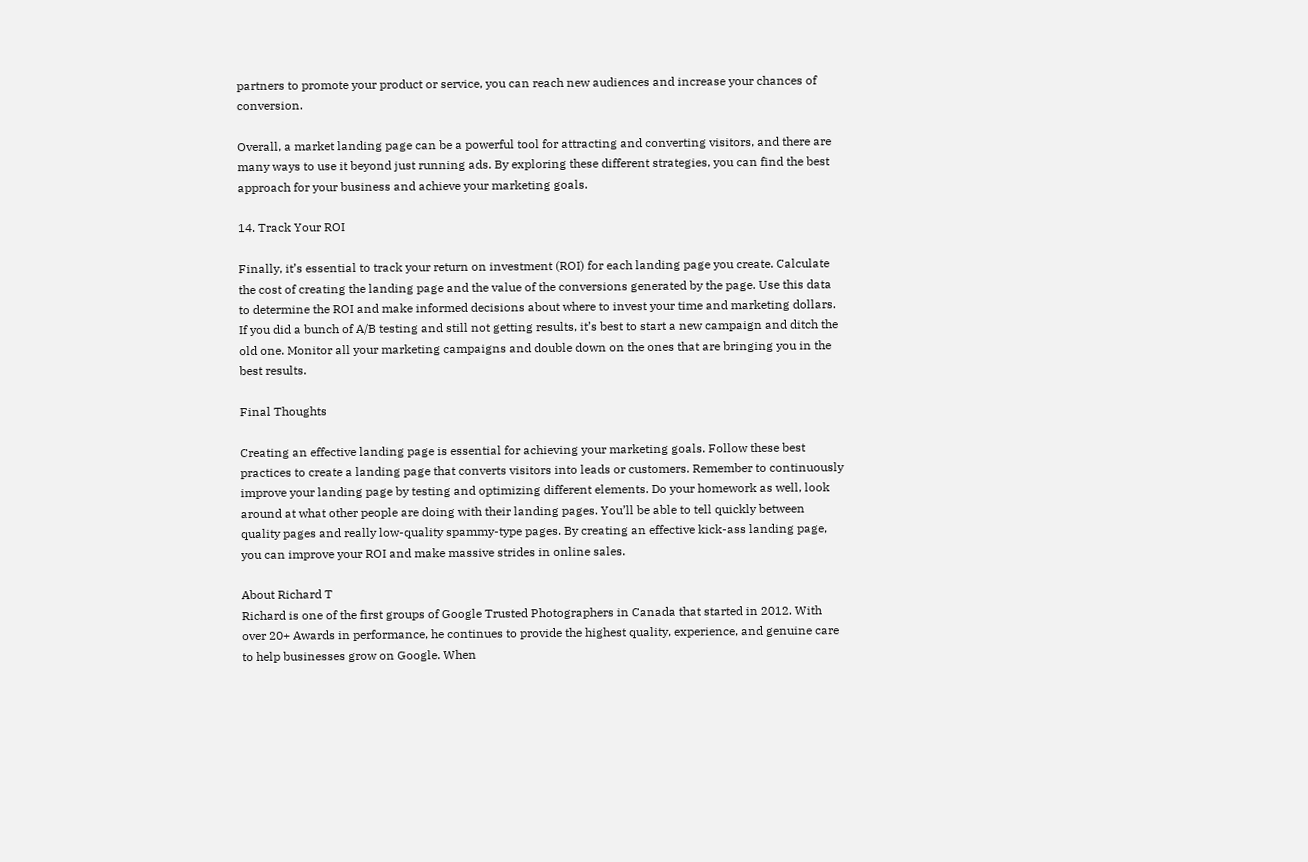partners to promote your product or service, you can reach new audiences and increase your chances of conversion.

Overall, a market landing page can be a powerful tool for attracting and converting visitors, and there are many ways to use it beyond just running ads. By exploring these different strategies, you can find the best approach for your business and achieve your marketing goals.

14. Track Your ROI

Finally, it’s essential to track your return on investment (ROI) for each landing page you create. Calculate the cost of creating the landing page and the value of the conversions generated by the page. Use this data to determine the ROI and make informed decisions about where to invest your time and marketing dollars. If you did a bunch of A/B testing and still not getting results, it’s best to start a new campaign and ditch the old one. Monitor all your marketing campaigns and double down on the ones that are bringing you in the best results.

Final Thoughts

Creating an effective landing page is essential for achieving your marketing goals. Follow these best practices to create a landing page that converts visitors into leads or customers. Remember to continuously improve your landing page by testing and optimizing different elements. Do your homework as well, look around at what other people are doing with their landing pages. You’ll be able to tell quickly between quality pages and really low-quality spammy-type pages. By creating an effective kick-ass landing page, you can improve your ROI and make massive strides in online sales.

About Richard T
Richard is one of the first groups of Google Trusted Photographers in Canada that started in 2012. With over 20+ Awards in performance, he continues to provide the highest quality, experience, and genuine care to help businesses grow on Google. When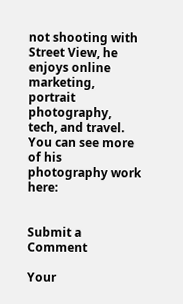not shooting with Street View, he enjoys online marketing, portrait photography, tech, and travel. You can see more of his photography work here:


Submit a Comment

Your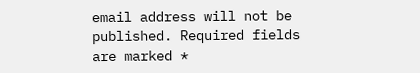email address will not be published. Required fields are marked *